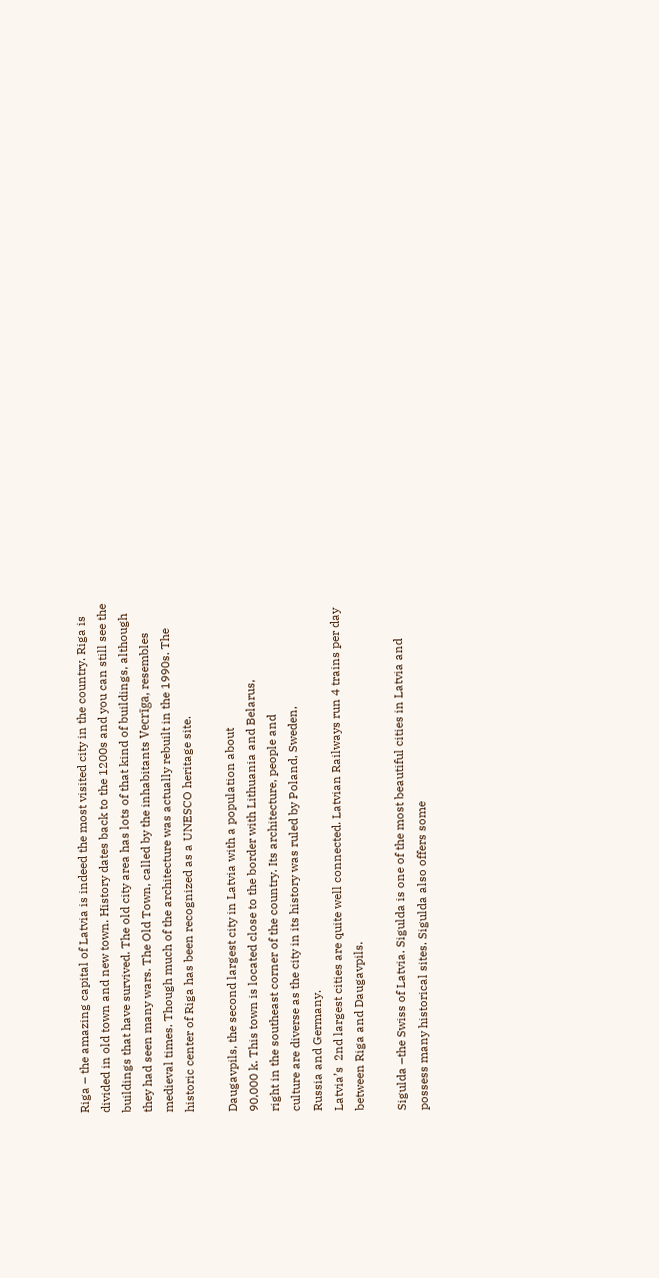Riga – the amazing capital of Latvia is indeed the most visited city in the country. Riga is divided in old town and new town. History dates back to the 1200s and you can still see the buildings that have survived. The old city area has lots of that kind of buildings, although they had seen many wars. The Old Town, called by the inhabitants Vecrīga, resembles medieval times. Though much of the architecture was actually rebuilt in the 1990s. The historic center of Riga has been recognized as a UNESCO heritage site.

Daugavpils, the second largest city in Latvia with a population about
90,000 k. This town is located close to the border with Lithuania and Belarus,
right in the southeast corner of the country. Its architecture, people and
culture are diverse as the city in its history was ruled by Poland, Sweden,
Russia and Germany.
Latvia’s  2nd largest cities are quite well connected. Latvian Railways run 4 trains per day between Riga and Daugavpils.

Sigulda –the Swiss of Latvia. Sigulda is one of the most beautiful cities in Latvia and possess many historical sites. Sigulda also offers some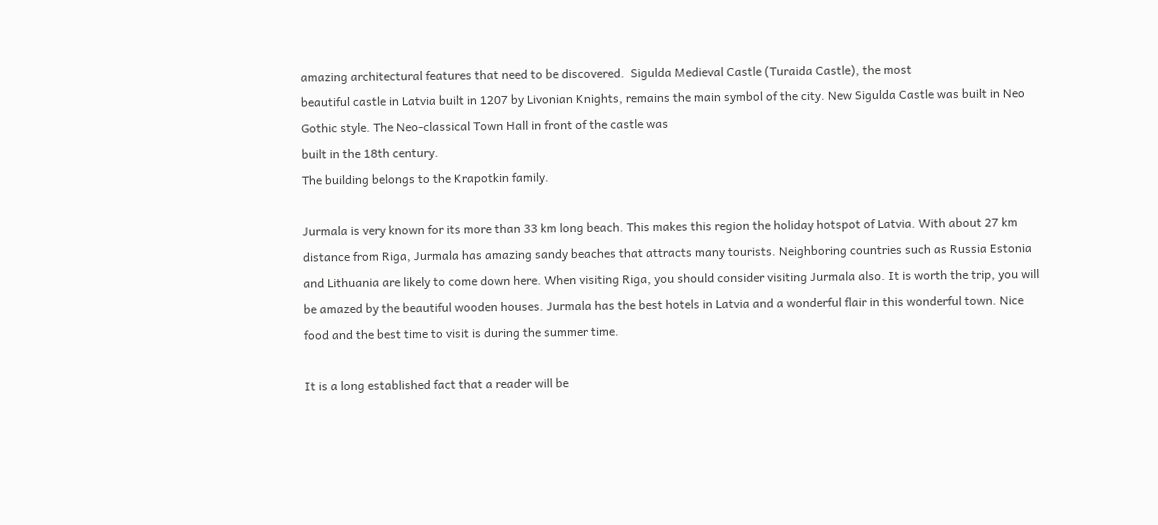amazing architectural features that need to be discovered.  Sigulda Medieval Castle (Turaida Castle), the most
beautiful castle in Latvia built in 1207 by Livonian Knights, remains the main symbol of the city. New Sigulda Castle was built in Neo Gothic style. The Neo-classical Town Hall in front of the castle was
built in the 18th century.
The building belongs to the Krapotkin family.

Jurmala is very known for its more than 33 km long beach. This makes this region the holiday hotspot of Latvia. With about 27 km distance from Riga, Jurmala has amazing sandy beaches that attracts many tourists. Neighboring countries such as Russia Estonia and Lithuania are likely to come down here. When visiting Riga, you should consider visiting Jurmala also. It is worth the trip, you will be amazed by the beautiful wooden houses. Jurmala has the best hotels in Latvia and a wonderful flair in this wonderful town. Nice food and the best time to visit is during the summer time.

It is a long established fact that a reader will be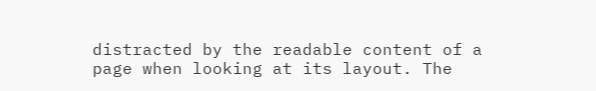distracted by the readable content of a page when looking at its layout. The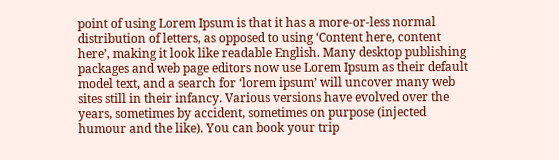point of using Lorem Ipsum is that it has a more-or-less normal distribution of letters, as opposed to using ‘Content here, content here’, making it look like readable English. Many desktop publishing packages and web page editors now use Lorem Ipsum as their default model text, and a search for ‘lorem ipsum’ will uncover many web sites still in their infancy. Various versions have evolved over the years, sometimes by accident, sometimes on purpose (injected humour and the like). You can book your trip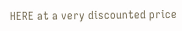HERE at a very discounted price